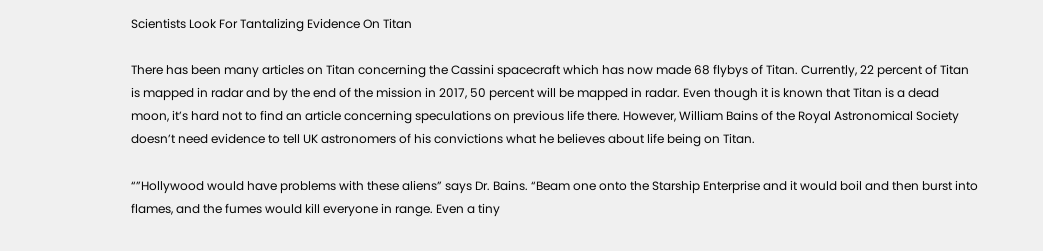Scientists Look For Tantalizing Evidence On Titan

There has been many articles on Titan concerning the Cassini spacecraft which has now made 68 flybys of Titan. Currently, 22 percent of Titan is mapped in radar and by the end of the mission in 2017, 50 percent will be mapped in radar. Even though it is known that Titan is a dead moon, it’s hard not to find an article concerning speculations on previous life there. However, William Bains of the Royal Astronomical Society doesn’t need evidence to tell UK astronomers of his convictions what he believes about life being on Titan.

“”Hollywood would have problems with these aliens” says Dr. Bains. “Beam one onto the Starship Enterprise and it would boil and then burst into flames, and the fumes would kill everyone in range. Even a tiny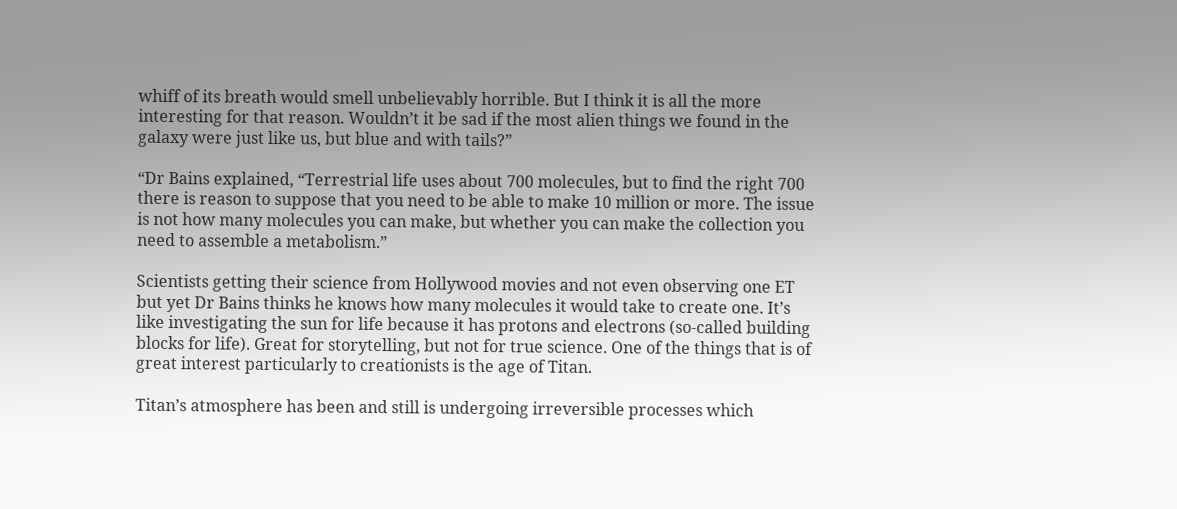whiff of its breath would smell unbelievably horrible. But I think it is all the more interesting for that reason. Wouldn’t it be sad if the most alien things we found in the galaxy were just like us, but blue and with tails?”

“Dr Bains explained, “Terrestrial life uses about 700 molecules, but to find the right 700 there is reason to suppose that you need to be able to make 10 million or more. The issue is not how many molecules you can make, but whether you can make the collection you need to assemble a metabolism.”

Scientists getting their science from Hollywood movies and not even observing one ET but yet Dr Bains thinks he knows how many molecules it would take to create one. It’s like investigating the sun for life because it has protons and electrons (so-called building blocks for life). Great for storytelling, but not for true science. One of the things that is of great interest particularly to creationists is the age of Titan.

Titan’s atmosphere has been and still is undergoing irreversible processes which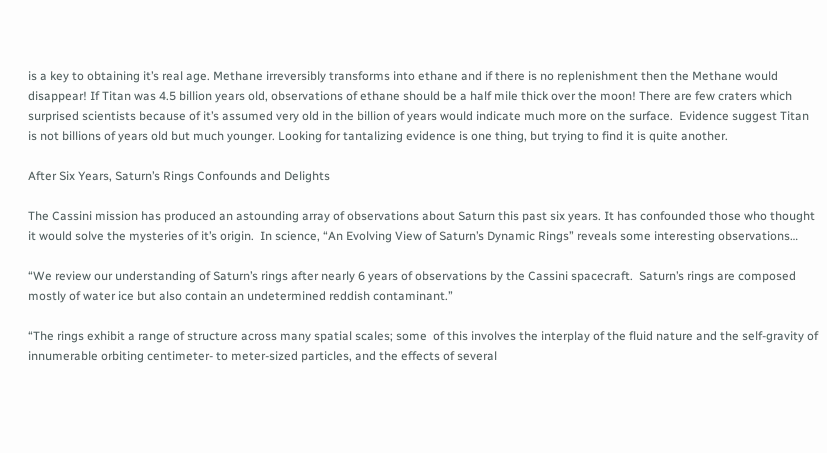is a key to obtaining it’s real age. Methane irreversibly transforms into ethane and if there is no replenishment then the Methane would disappear! If Titan was 4.5 billion years old, observations of ethane should be a half mile thick over the moon! There are few craters which surprised scientists because of it’s assumed very old in the billion of years would indicate much more on the surface.  Evidence suggest Titan is not billions of years old but much younger. Looking for tantalizing evidence is one thing, but trying to find it is quite another.

After Six Years, Saturn’s Rings Confounds and Delights

The Cassini mission has produced an astounding array of observations about Saturn this past six years. It has confounded those who thought it would solve the mysteries of it’s origin.  In science, “An Evolving View of Saturn’s Dynamic Rings” reveals some interesting observations…

“We review our understanding of Saturn’s rings after nearly 6 years of observations by the Cassini spacecraft.  Saturn’s rings are composed mostly of water ice but also contain an undetermined reddish contaminant.”

“The rings exhibit a range of structure across many spatial scales; some  of this involves the interplay of the fluid nature and the self-gravity of innumerable orbiting centimeter- to meter-sized particles, and the effects of several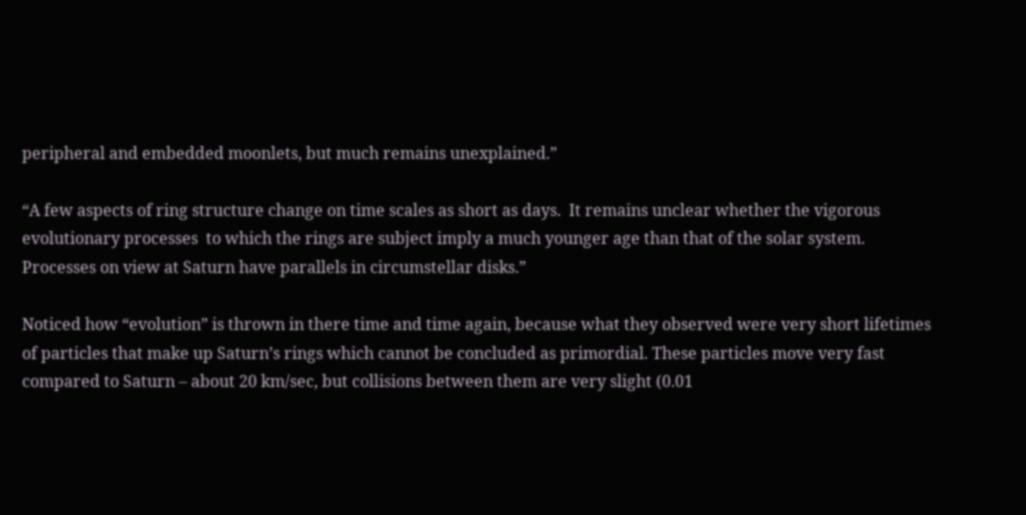peripheral and embedded moonlets, but much remains unexplained.”

“A few aspects of ring structure change on time scales as short as days.  It remains unclear whether the vigorous evolutionary processes  to which the rings are subject imply a much younger age than that of the solar system.  Processes on view at Saturn have parallels in circumstellar disks.”

Noticed how “evolution” is thrown in there time and time again, because what they observed were very short lifetimes of particles that make up Saturn’s rings which cannot be concluded as primordial. These particles move very fast compared to Saturn – about 20 km/sec, but collisions between them are very slight (0.01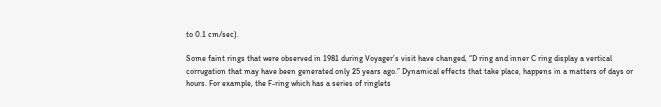to 0.1 cm/sec).

Some faint rings that were observed in 1981 during Voyager’s visit have changed, “D ring and inner C ring display a vertical corrugation that may have been generated only 25 years ago.” Dynamical effects that take place, happens in a matters of days or hours. For example, the F-ring which has a series of ringlets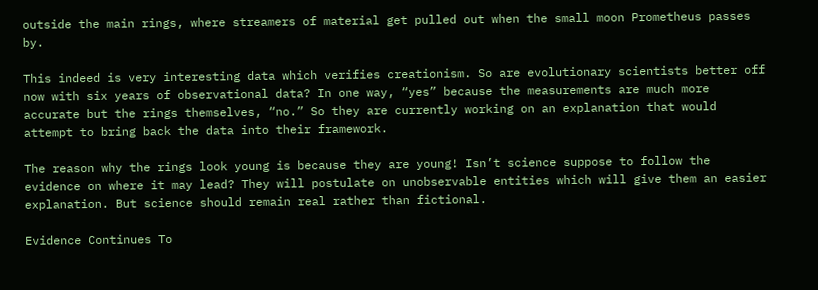outside the main rings, where streamers of material get pulled out when the small moon Prometheus passes by.

This indeed is very interesting data which verifies creationism. So are evolutionary scientists better off now with six years of observational data? In one way, “yes” because the measurements are much more accurate but the rings themselves, “no.” So they are currently working on an explanation that would attempt to bring back the data into their framework.

The reason why the rings look young is because they are young! Isn’t science suppose to follow the evidence on where it may lead? They will postulate on unobservable entities which will give them an easier explanation. But science should remain real rather than fictional.

Evidence Continues To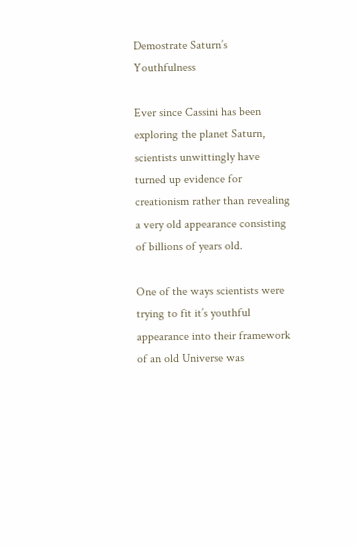Demostrate Saturn’s Youthfulness

Ever since Cassini has been exploring the planet Saturn, scientists unwittingly have turned up evidence for creationism rather than revealing a very old appearance consisting of billions of years old.

One of the ways scientists were trying to fit it’s youthful appearance into their framework of an old Universe was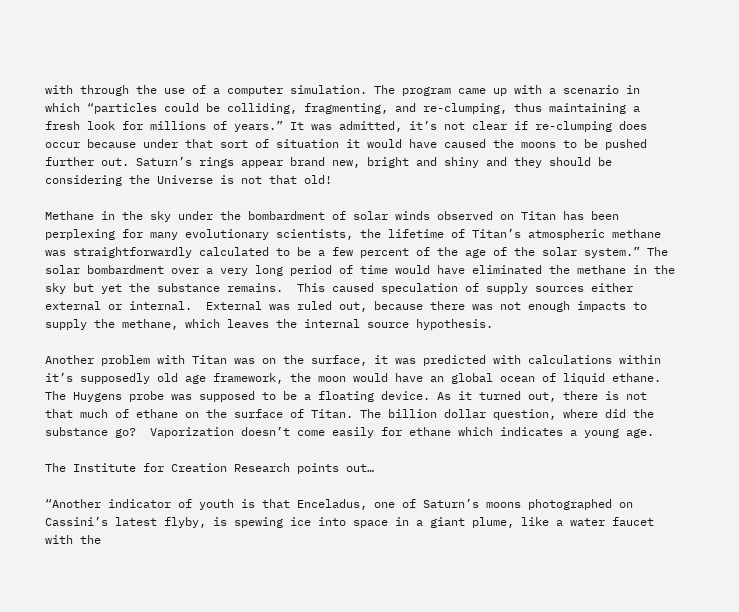with through the use of a computer simulation. The program came up with a scenario in which “particles could be colliding, fragmenting, and re-clumping, thus maintaining a fresh look for millions of years.” It was admitted, it’s not clear if re-clumping does occur because under that sort of situation it would have caused the moons to be pushed further out. Saturn’s rings appear brand new, bright and shiny and they should be considering the Universe is not that old!

Methane in the sky under the bombardment of solar winds observed on Titan has been perplexing for many evolutionary scientists, the lifetime of Titan’s atmospheric methane was straightforwardly calculated to be a few percent of the age of the solar system.” The solar bombardment over a very long period of time would have eliminated the methane in the sky but yet the substance remains.  This caused speculation of supply sources either external or internal.  External was ruled out, because there was not enough impacts to supply the methane, which leaves the internal source hypothesis.

Another problem with Titan was on the surface, it was predicted with calculations within it’s supposedly old age framework, the moon would have an global ocean of liquid ethane. The Huygens probe was supposed to be a floating device. As it turned out, there is not that much of ethane on the surface of Titan. The billion dollar question, where did the substance go?  Vaporization doesn’t come easily for ethane which indicates a young age.

The Institute for Creation Research points out…

“Another indicator of youth is that Enceladus, one of Saturn’s moons photographed on Cassini’s latest flyby, is spewing ice into space in a giant plume, like a water faucet with the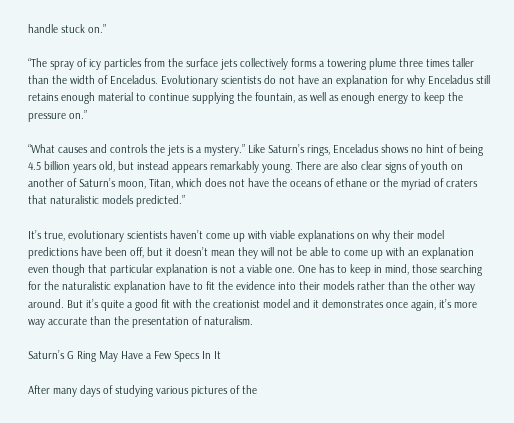handle stuck on.”

“The spray of icy particles from the surface jets collectively forms a towering plume three times taller than the width of Enceladus. Evolutionary scientists do not have an explanation for why Enceladus still retains enough material to continue supplying the fountain, as well as enough energy to keep the pressure on.”

“What causes and controls the jets is a mystery.” Like Saturn’s rings, Enceladus shows no hint of being 4.5 billion years old, but instead appears remarkably young. There are also clear signs of youth on another of Saturn’s moon, Titan, which does not have the oceans of ethane or the myriad of craters that naturalistic models predicted.”

It’s true, evolutionary scientists haven’t come up with viable explanations on why their model predictions have been off, but it doesn’t mean they will not be able to come up with an explanation even though that particular explanation is not a viable one. One has to keep in mind, those searching for the naturalistic explanation have to fit the evidence into their models rather than the other way around. But it’s quite a good fit with the creationist model and it demonstrates once again, it’s more way accurate than the presentation of naturalism.

Saturn’s G Ring May Have a Few Specs In It

After many days of studying various pictures of the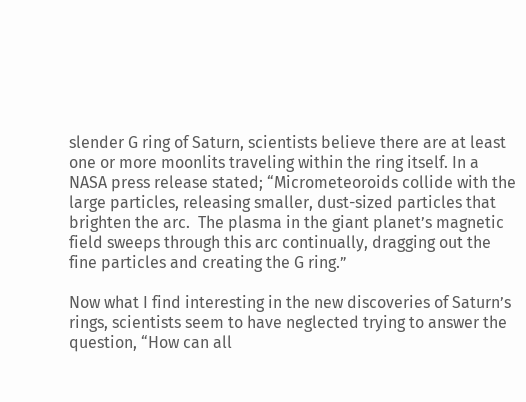slender G ring of Saturn, scientists believe there are at least one or more moonlits traveling within the ring itself. In a NASA press release stated; “Micrometeoroids collide with the large particles, releasing smaller, dust-sized particles that brighten the arc.  The plasma in the giant planet’s magnetic field sweeps through this arc continually, dragging out the fine particles and creating the G ring.”

Now what I find interesting in the new discoveries of Saturn’s rings, scientists seem to have neglected trying to answer the question, “How can all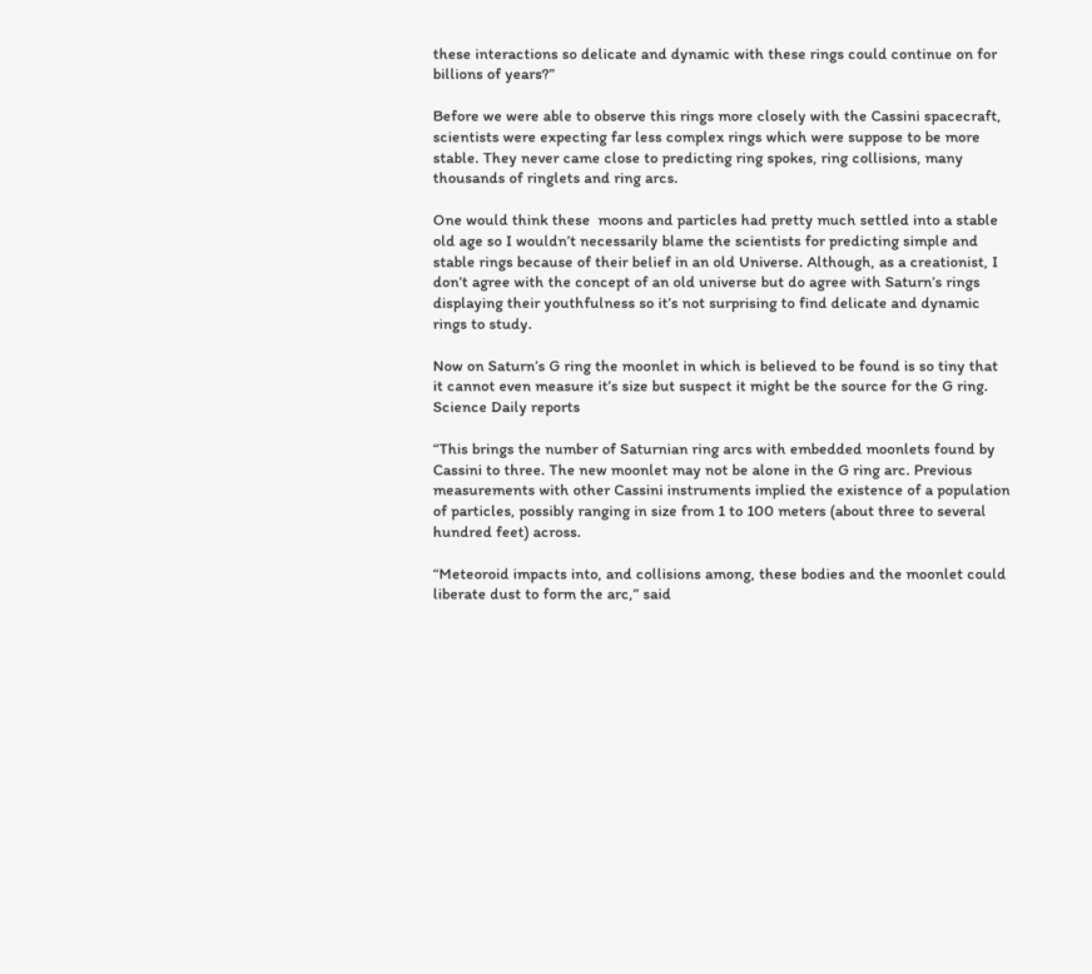these interactions so delicate and dynamic with these rings could continue on for billions of years?”

Before we were able to observe this rings more closely with the Cassini spacecraft, scientists were expecting far less complex rings which were suppose to be more stable. They never came close to predicting ring spokes, ring collisions, many thousands of ringlets and ring arcs.

One would think these  moons and particles had pretty much settled into a stable old age so I wouldn’t necessarily blame the scientists for predicting simple and stable rings because of their belief in an old Universe. Although, as a creationist, I don’t agree with the concept of an old universe but do agree with Saturn’s rings displaying their youthfulness so it’s not surprising to find delicate and dynamic rings to study.

Now on Saturn’s G ring the moonlet in which is believed to be found is so tiny that it cannot even measure it’s size but suspect it might be the source for the G ring. Science Daily reports

“This brings the number of Saturnian ring arcs with embedded moonlets found by Cassini to three. The new moonlet may not be alone in the G ring arc. Previous measurements with other Cassini instruments implied the existence of a population of particles, possibly ranging in size from 1 to 100 meters (about three to several hundred feet) across.

“Meteoroid impacts into, and collisions among, these bodies and the moonlet could liberate dust to form the arc,” said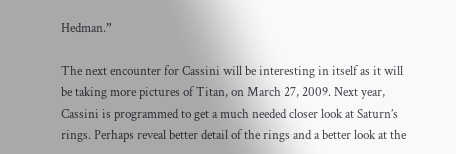Hedman.”

The next encounter for Cassini will be interesting in itself as it will be taking more pictures of Titan, on March 27, 2009. Next year, Cassini is programmed to get a much needed closer look at Saturn’s rings. Perhaps reveal better detail of the rings and a better look at the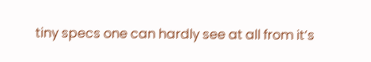tiny specs one can hardly see at all from it’s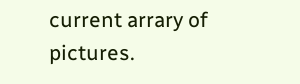current arrary of pictures.